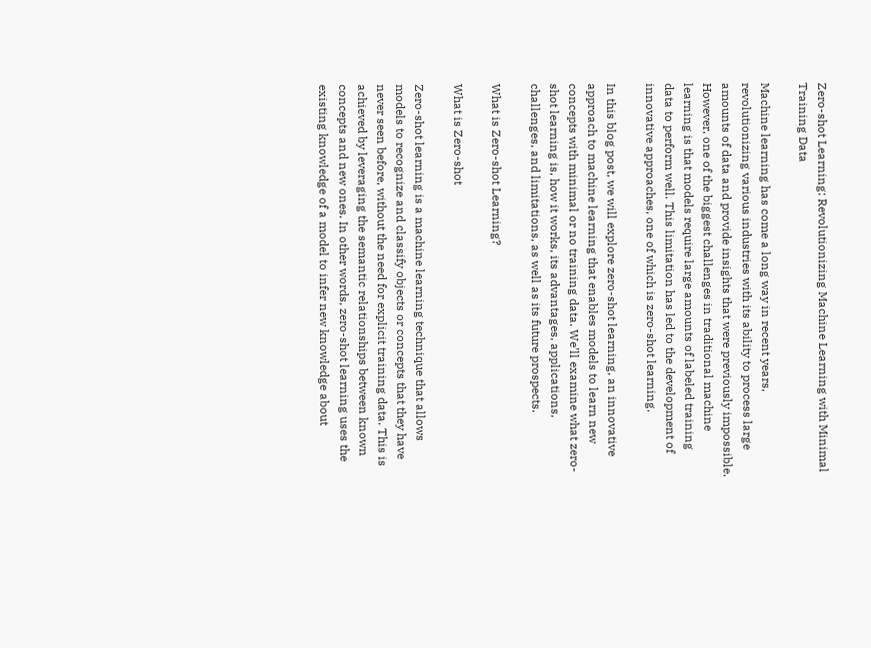Zero-shot Learning: Revolutionizing Machine Learning with Minimal Training Data

Machine learning has come a long way in recent years, revolutionizing various industries with its ability to process large amounts of data and provide insights that were previously impossible. However, one of the biggest challenges in traditional machine learning is that models require large amounts of labeled training data to perform well. This limitation has led to the development of innovative approaches, one of which is zero-shot learning.

In this blog post, we will explore zero-shot learning, an innovative approach to machine learning that enables models to learn new concepts with minimal or no training data. We’ll examine what zero-shot learning is, how it works, its advantages, applications, challenges, and limitations, as well as its future prospects.

What is Zero-shot Learning?

What is Zero-shot

Zero-shot learning is a machine learning technique that allows models to recognize and classify objects or concepts that they have never seen before, without the need for explicit training data. This is achieved by leveraging the semantic relationships between known concepts and new ones. In other words, zero-shot learning uses the existing knowledge of a model to infer new knowledge about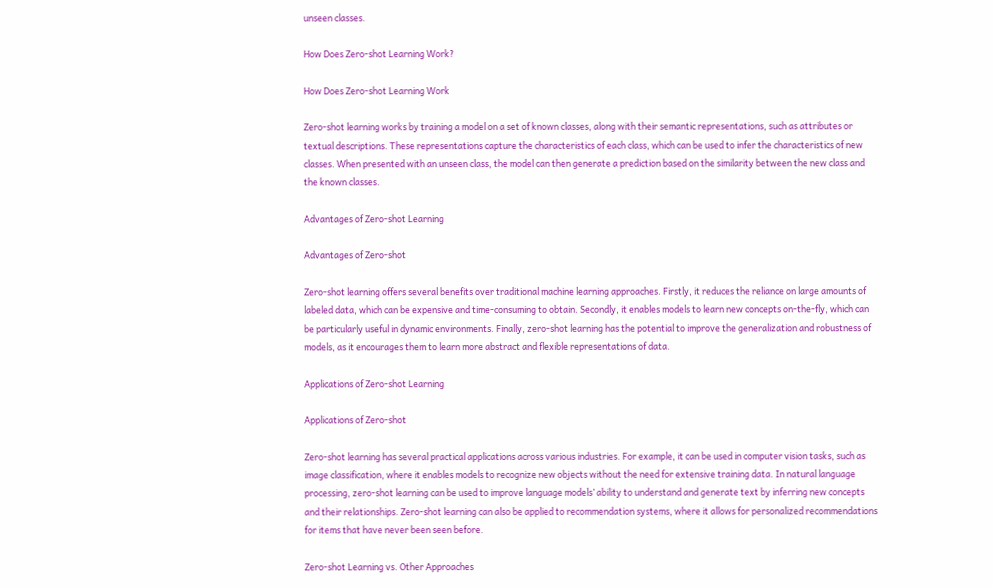unseen classes.

How Does Zero-shot Learning Work?

How Does Zero-shot Learning Work

Zero-shot learning works by training a model on a set of known classes, along with their semantic representations, such as attributes or textual descriptions. These representations capture the characteristics of each class, which can be used to infer the characteristics of new classes. When presented with an unseen class, the model can then generate a prediction based on the similarity between the new class and the known classes.

Advantages of Zero-shot Learning

Advantages of Zero-shot

Zero-shot learning offers several benefits over traditional machine learning approaches. Firstly, it reduces the reliance on large amounts of labeled data, which can be expensive and time-consuming to obtain. Secondly, it enables models to learn new concepts on-the-fly, which can be particularly useful in dynamic environments. Finally, zero-shot learning has the potential to improve the generalization and robustness of models, as it encourages them to learn more abstract and flexible representations of data.

Applications of Zero-shot Learning

Applications of Zero-shot

Zero-shot learning has several practical applications across various industries. For example, it can be used in computer vision tasks, such as image classification, where it enables models to recognize new objects without the need for extensive training data. In natural language processing, zero-shot learning can be used to improve language models’ ability to understand and generate text by inferring new concepts and their relationships. Zero-shot learning can also be applied to recommendation systems, where it allows for personalized recommendations for items that have never been seen before.

Zero-shot Learning vs. Other Approaches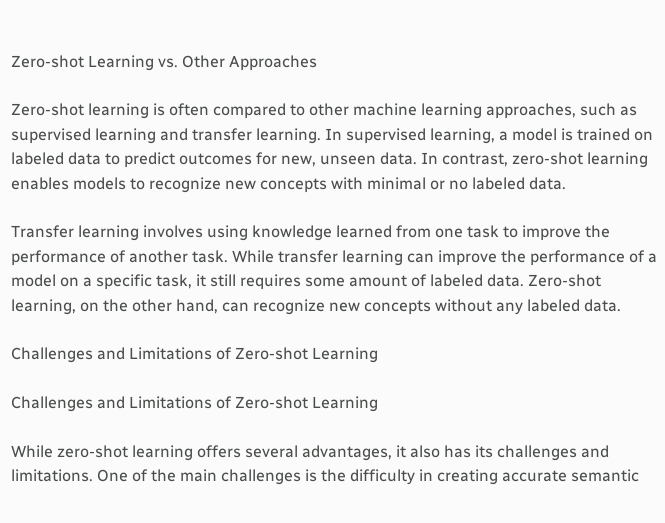Zero-shot Learning vs. Other Approaches

Zero-shot learning is often compared to other machine learning approaches, such as supervised learning and transfer learning. In supervised learning, a model is trained on labeled data to predict outcomes for new, unseen data. In contrast, zero-shot learning enables models to recognize new concepts with minimal or no labeled data.

Transfer learning involves using knowledge learned from one task to improve the performance of another task. While transfer learning can improve the performance of a model on a specific task, it still requires some amount of labeled data. Zero-shot learning, on the other hand, can recognize new concepts without any labeled data.

Challenges and Limitations of Zero-shot Learning

Challenges and Limitations of Zero-shot Learning

While zero-shot learning offers several advantages, it also has its challenges and limitations. One of the main challenges is the difficulty in creating accurate semantic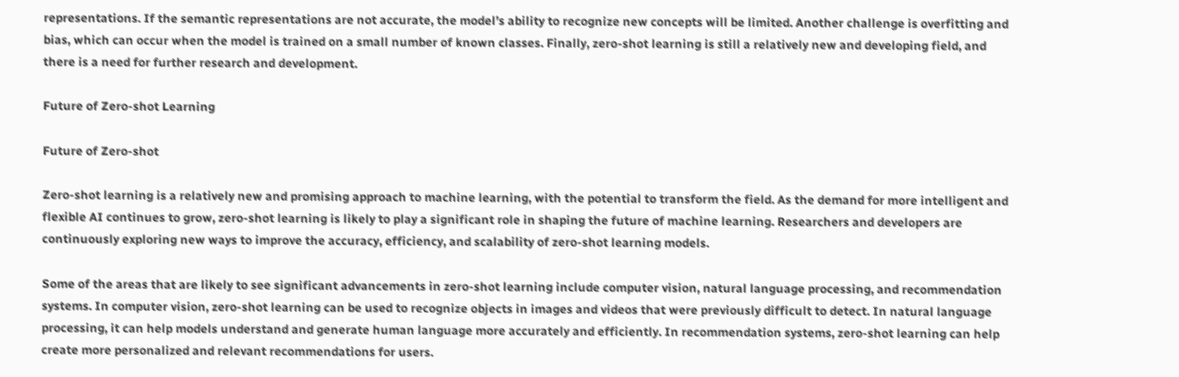representations. If the semantic representations are not accurate, the model’s ability to recognize new concepts will be limited. Another challenge is overfitting and bias, which can occur when the model is trained on a small number of known classes. Finally, zero-shot learning is still a relatively new and developing field, and there is a need for further research and development.

Future of Zero-shot Learning

Future of Zero-shot

Zero-shot learning is a relatively new and promising approach to machine learning, with the potential to transform the field. As the demand for more intelligent and flexible AI continues to grow, zero-shot learning is likely to play a significant role in shaping the future of machine learning. Researchers and developers are continuously exploring new ways to improve the accuracy, efficiency, and scalability of zero-shot learning models.

Some of the areas that are likely to see significant advancements in zero-shot learning include computer vision, natural language processing, and recommendation systems. In computer vision, zero-shot learning can be used to recognize objects in images and videos that were previously difficult to detect. In natural language processing, it can help models understand and generate human language more accurately and efficiently. In recommendation systems, zero-shot learning can help create more personalized and relevant recommendations for users.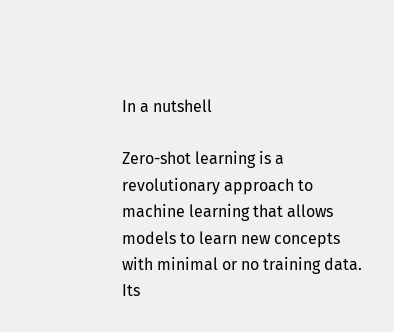In a nutshell

Zero-shot learning is a revolutionary approach to machine learning that allows models to learn new concepts with minimal or no training data. Its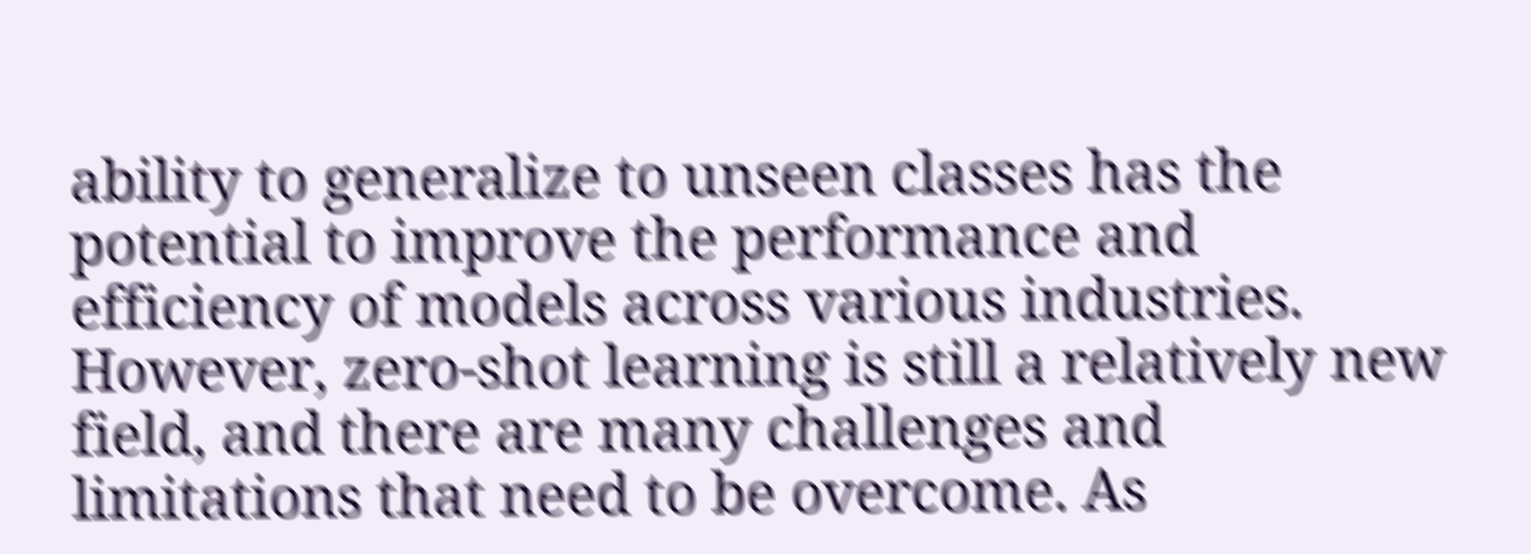ability to generalize to unseen classes has the potential to improve the performance and efficiency of models across various industries. However, zero-shot learning is still a relatively new field, and there are many challenges and limitations that need to be overcome. As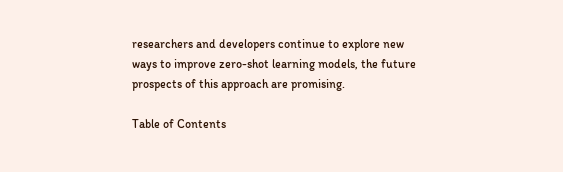researchers and developers continue to explore new ways to improve zero-shot learning models, the future prospects of this approach are promising.

Table of Contents